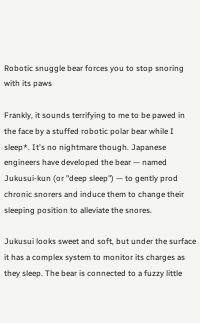Robotic snuggle bear forces you to stop snoring with its paws

Frankly, it sounds terrifying to me to be pawed in the face by a stuffed robotic polar bear while I sleep*. It's no nightmare though. Japanese engineers have developed the bear — named Jukusui-kun (or "deep sleep") — to gently prod chronic snorers and induce them to change their sleeping position to alleviate the snores.

Jukusui looks sweet and soft, but under the surface it has a complex system to monitor its charges as they sleep. The bear is connected to a fuzzy little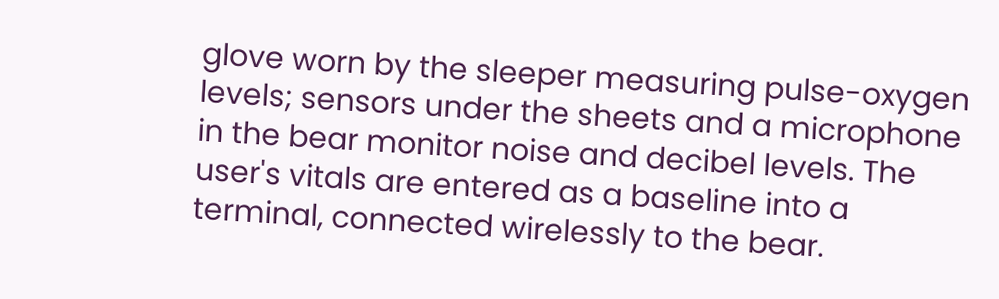glove worn by the sleeper measuring pulse-oxygen levels; sensors under the sheets and a microphone in the bear monitor noise and decibel levels. The user's vitals are entered as a baseline into a terminal, connected wirelessly to the bear.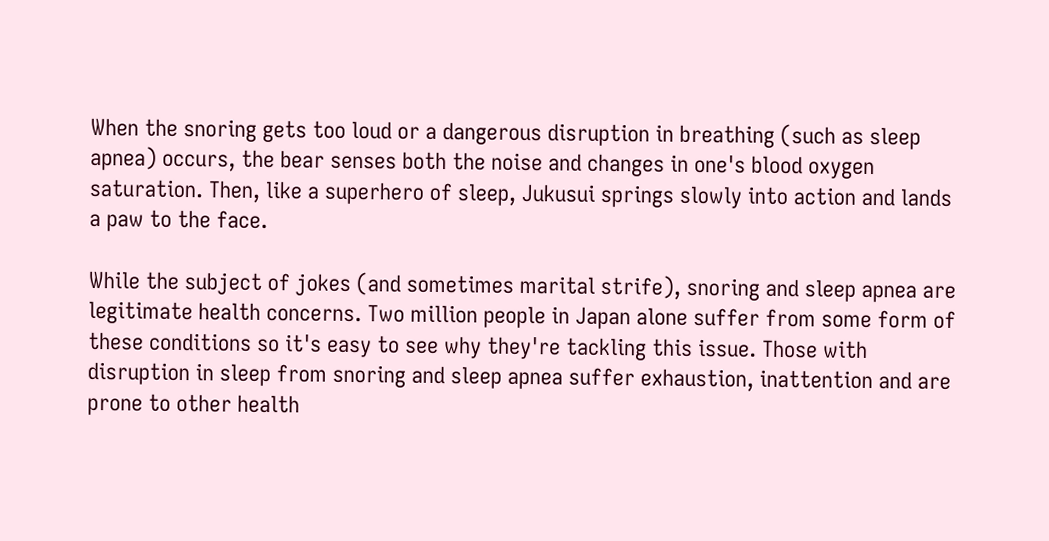When the snoring gets too loud or a dangerous disruption in breathing (such as sleep apnea) occurs, the bear senses both the noise and changes in one's blood oxygen saturation. Then, like a superhero of sleep, Jukusui springs slowly into action and lands a paw to the face.

While the subject of jokes (and sometimes marital strife), snoring and sleep apnea are legitimate health concerns. Two million people in Japan alone suffer from some form of these conditions so it's easy to see why they're tackling this issue. Those with disruption in sleep from snoring and sleep apnea suffer exhaustion, inattention and are prone to other health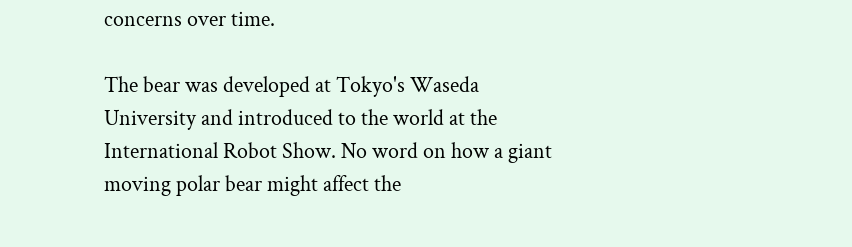concerns over time.

The bear was developed at Tokyo's Waseda University and introduced to the world at the International Robot Show. No word on how a giant moving polar bear might affect the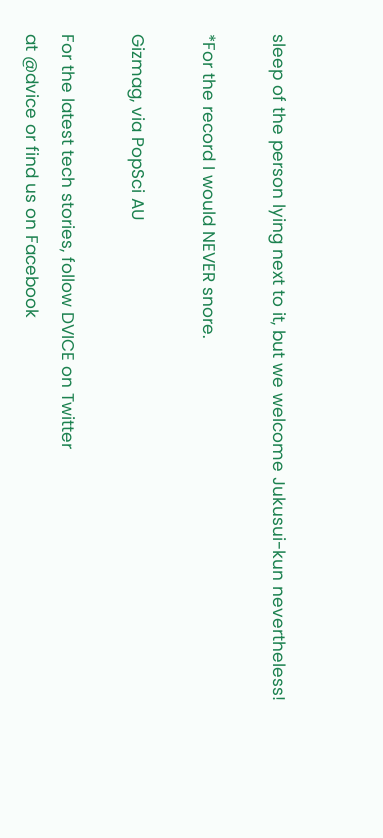sleep of the person lying next to it, but we welcome Jukusui-kun nevertheless!

*For the record I would NEVER snore.

Gizmag, via PopSci AU

For the latest tech stories, follow DVICE on Twitter
at @dvice or find us on Facebook